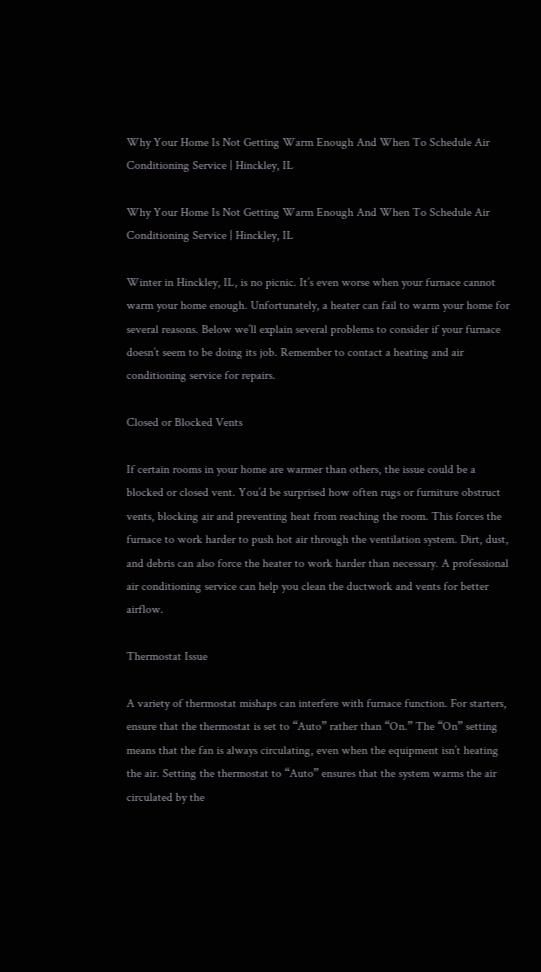Why Your Home Is Not Getting Warm Enough And When To Schedule Air Conditioning Service | Hinckley, IL

Why Your Home Is Not Getting Warm Enough And When To Schedule Air Conditioning Service | Hinckley, IL

Winter in Hinckley, IL, is no picnic. It’s even worse when your furnace cannot warm your home enough. Unfortunately, a heater can fail to warm your home for several reasons. Below we’ll explain several problems to consider if your furnace doesn’t seem to be doing its job. Remember to contact a heating and air conditioning service for repairs.

Closed or Blocked Vents

If certain rooms in your home are warmer than others, the issue could be a blocked or closed vent. You’d be surprised how often rugs or furniture obstruct vents, blocking air and preventing heat from reaching the room. This forces the furnace to work harder to push hot air through the ventilation system. Dirt, dust, and debris can also force the heater to work harder than necessary. A professional air conditioning service can help you clean the ductwork and vents for better airflow.

Thermostat Issue

A variety of thermostat mishaps can interfere with furnace function. For starters, ensure that the thermostat is set to “Auto” rather than “On.” The “On” setting means that the fan is always circulating, even when the equipment isn’t heating the air. Setting the thermostat to “Auto” ensures that the system warms the air circulated by the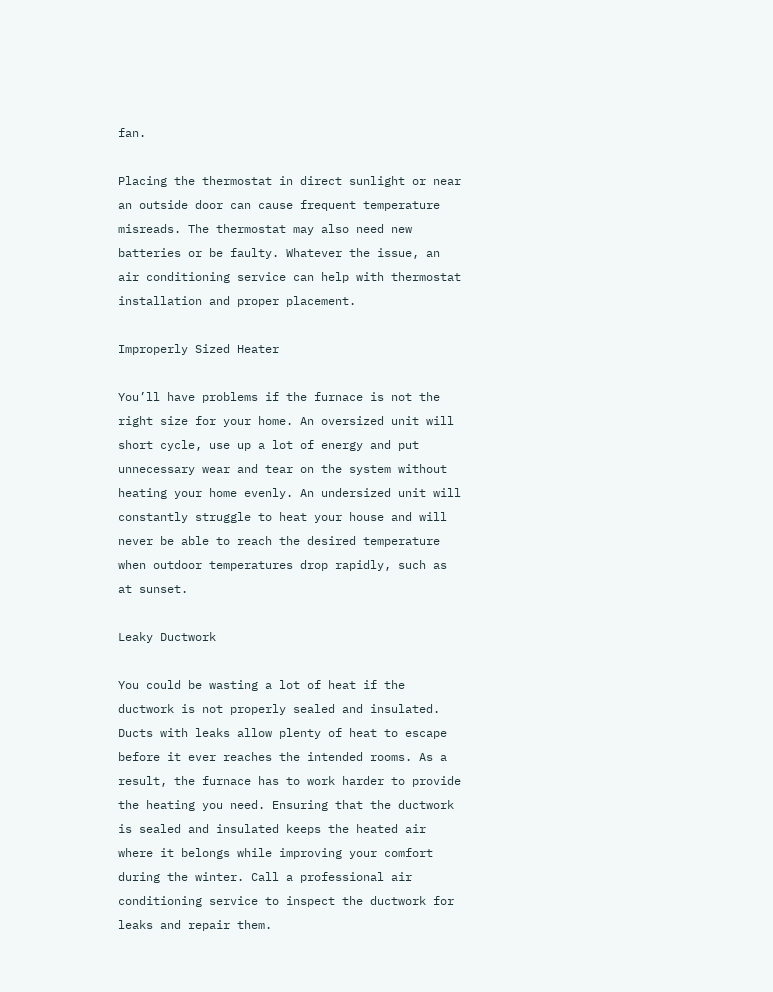fan.

Placing the thermostat in direct sunlight or near an outside door can cause frequent temperature misreads. The thermostat may also need new batteries or be faulty. Whatever the issue, an air conditioning service can help with thermostat installation and proper placement.

Improperly Sized Heater

You’ll have problems if the furnace is not the right size for your home. An oversized unit will short cycle, use up a lot of energy and put unnecessary wear and tear on the system without heating your home evenly. An undersized unit will constantly struggle to heat your house and will never be able to reach the desired temperature when outdoor temperatures drop rapidly, such as at sunset.

Leaky Ductwork

You could be wasting a lot of heat if the ductwork is not properly sealed and insulated. Ducts with leaks allow plenty of heat to escape before it ever reaches the intended rooms. As a result, the furnace has to work harder to provide the heating you need. Ensuring that the ductwork is sealed and insulated keeps the heated air where it belongs while improving your comfort during the winter. Call a professional air conditioning service to inspect the ductwork for leaks and repair them.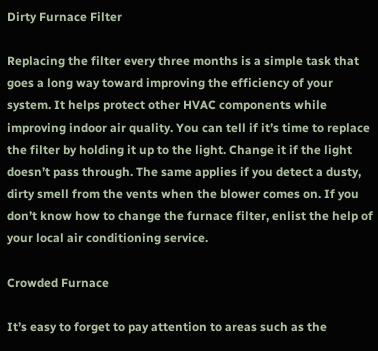Dirty Furnace Filter

Replacing the filter every three months is a simple task that goes a long way toward improving the efficiency of your system. It helps protect other HVAC components while improving indoor air quality. You can tell if it’s time to replace the filter by holding it up to the light. Change it if the light doesn’t pass through. The same applies if you detect a dusty, dirty smell from the vents when the blower comes on. If you don’t know how to change the furnace filter, enlist the help of your local air conditioning service.

Crowded Furnace

It’s easy to forget to pay attention to areas such as the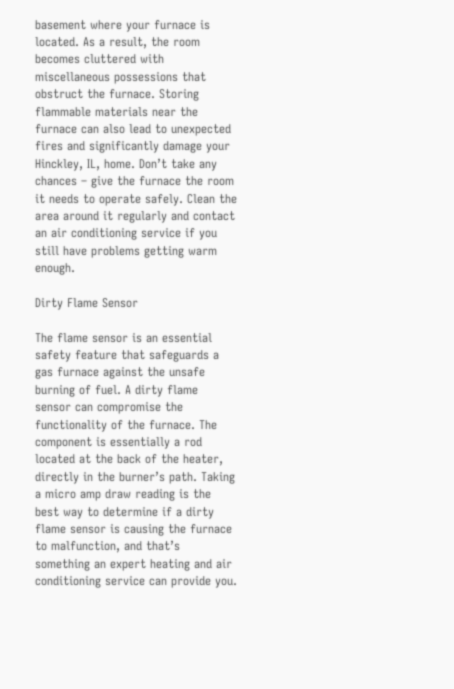basement where your furnace is located. As a result, the room becomes cluttered with miscellaneous possessions that obstruct the furnace. Storing flammable materials near the furnace can also lead to unexpected fires and significantly damage your Hinckley, IL, home. Don’t take any chances – give the furnace the room it needs to operate safely. Clean the area around it regularly and contact an air conditioning service if you still have problems getting warm enough.

Dirty Flame Sensor

The flame sensor is an essential safety feature that safeguards a gas furnace against the unsafe burning of fuel. A dirty flame sensor can compromise the functionality of the furnace. The component is essentially a rod located at the back of the heater, directly in the burner’s path. Taking a micro amp draw reading is the best way to determine if a dirty flame sensor is causing the furnace to malfunction, and that’s something an expert heating and air conditioning service can provide you.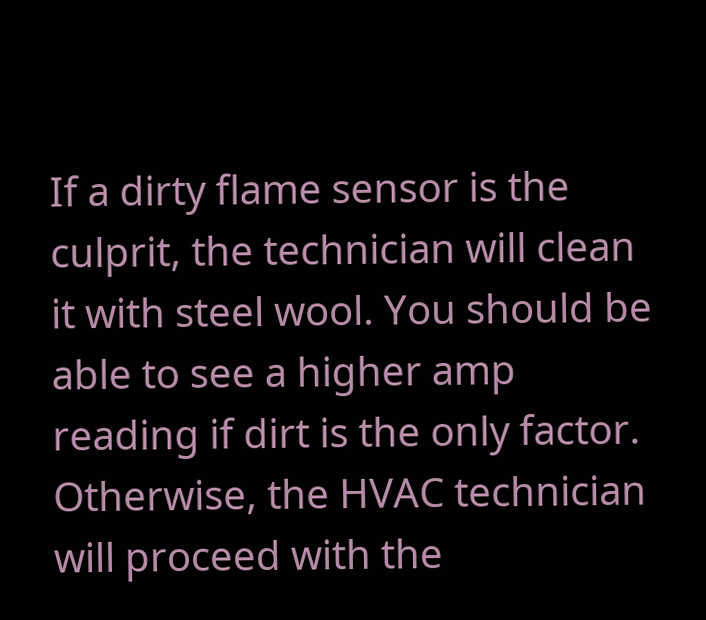If a dirty flame sensor is the culprit, the technician will clean it with steel wool. You should be able to see a higher amp reading if dirt is the only factor. Otherwise, the HVAC technician will proceed with the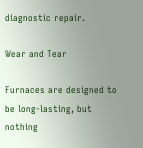diagnostic repair.

Wear and Tear

Furnaces are designed to be long-lasting, but nothing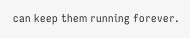can keep them running forever.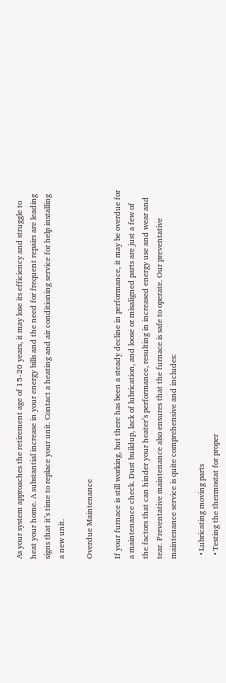As your system approaches the retirement age of 15-20 years, it may lose its efficiency and struggle to heat your home. A substantial increase in your energy bills and the need for frequent repairs are leading signs that it’s time to replace your unit. Contact a heating and air conditioning service for help installing a new unit.

Overdue Maintenance

If your furnace is still working, but there has been a steady decline in performance, it may be overdue for a maintenance check. Dust buildup, lack of lubrication, and loose or misaligned parts are just a few of the factors that can hinder your heater’s performance, resulting in increased energy use and wear and tear. Preventative maintenance also ensures that the furnace is safe to operate. Our preventative maintenance service is quite comprehensive and includes:

  • Lubricating moving parts
  • Testing the thermostat for proper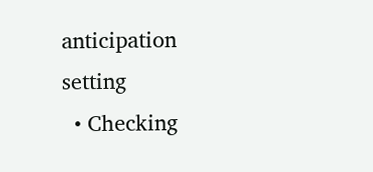anticipation setting
  • Checking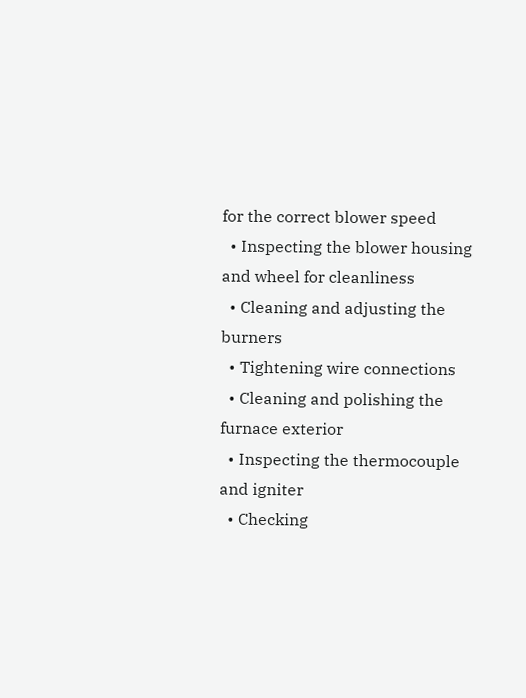for the correct blower speed
  • Inspecting the blower housing and wheel for cleanliness
  • Cleaning and adjusting the burners
  • Tightening wire connections
  • Cleaning and polishing the furnace exterior
  • Inspecting the thermocouple and igniter
  • Checking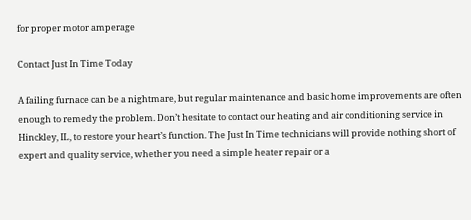for proper motor amperage

Contact Just In Time Today

A failing furnace can be a nightmare, but regular maintenance and basic home improvements are often enough to remedy the problem. Don’t hesitate to contact our heating and air conditioning service in Hinckley, IL, to restore your heart’s function. The Just In Time technicians will provide nothing short of expert and quality service, whether you need a simple heater repair or a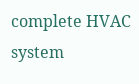complete HVAC system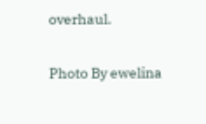overhaul.

Photo By ewelina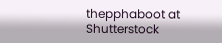thepphaboot at Shutterstock